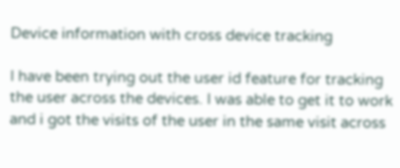Device information with cross device tracking

I have been trying out the user id feature for tracking the user across the devices. I was able to get it to work and i got the visits of the user in the same visit across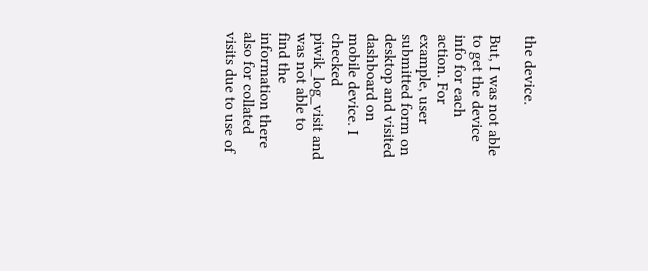the device.

But, I was not able to get the device info for each action. For example, user submitted form on desktop and visited dashboard on mobile device. I checked piwik_log_visit and was not able to find the information there also for collated visits due to use of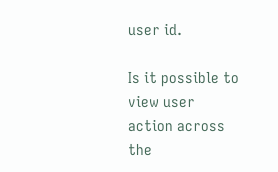user id.

Is it possible to view user action across the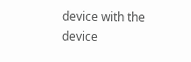device with the device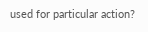used for particular action?